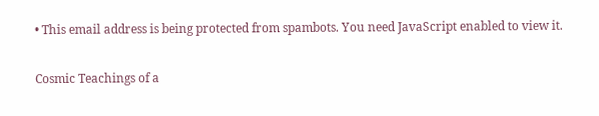• This email address is being protected from spambots. You need JavaScript enabled to view it.

Cosmic Teachings of a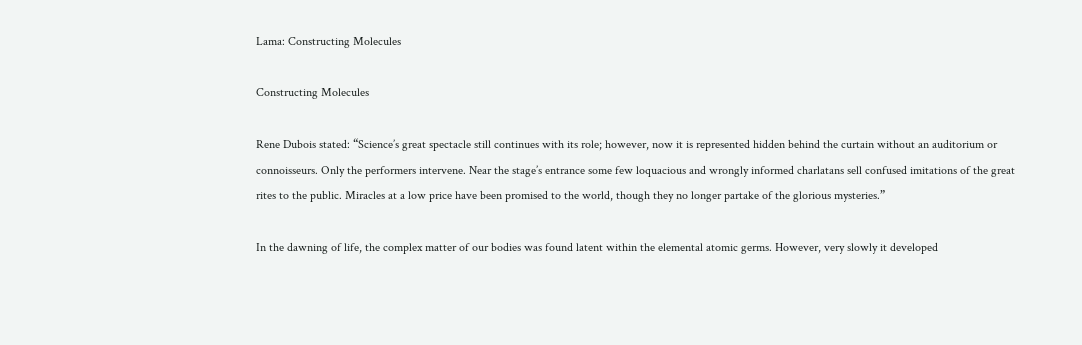Lama: Constructing Molecules

Constructing Molecules

Rene Dubois stated: “Science’s great spectacle still continues with its role; however, now it is represented hidden behind the curtain without an auditorium or connoisseurs. Only the performers intervene. Near the stage’s entrance some few loquacious and wrongly informed charlatans sell confused imitations of the great rites to the public. Miracles at a low price have been promised to the world, though they no longer partake of the glorious mysteries.”

In the dawning of life, the complex matter of our bodies was found latent within the elemental atomic germs. However, very slowly it developed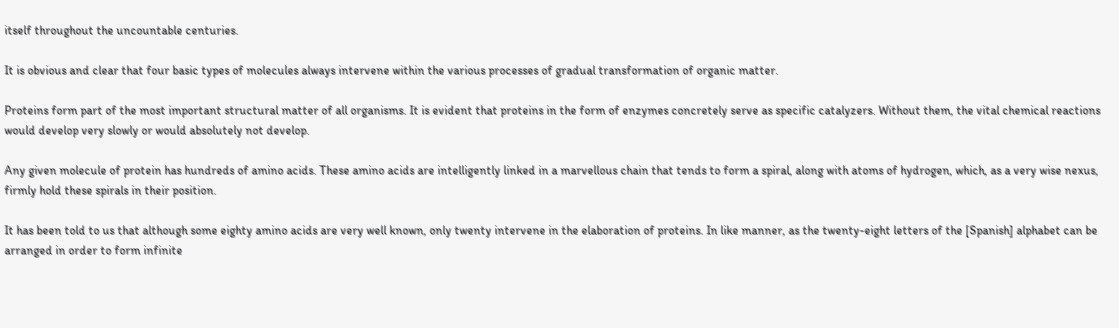itself throughout the uncountable centuries.

It is obvious and clear that four basic types of molecules always intervene within the various processes of gradual transformation of organic matter.

Proteins form part of the most important structural matter of all organisms. It is evident that proteins in the form of enzymes concretely serve as specific catalyzers. Without them, the vital chemical reactions would develop very slowly or would absolutely not develop.

Any given molecule of protein has hundreds of amino acids. These amino acids are intelligently linked in a marvellous chain that tends to form a spiral, along with atoms of hydrogen, which, as a very wise nexus, firmly hold these spirals in their position.

It has been told to us that although some eighty amino acids are very well known, only twenty intervene in the elaboration of proteins. In like manner, as the twenty-eight letters of the [Spanish] alphabet can be arranged in order to form infinite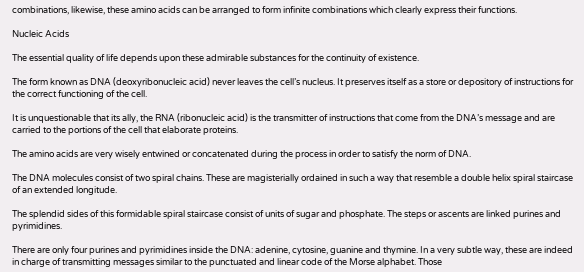combinations, likewise, these amino acids can be arranged to form infinite combinations which clearly express their functions.

Nucleic Acids

The essential quality of life depends upon these admirable substances for the continuity of existence.

The form known as DNA (deoxyribonucleic acid) never leaves the cell’s nucleus. It preserves itself as a store or depository of instructions for the correct functioning of the cell.

It is unquestionable that its ally, the RNA (ribonucleic acid) is the transmitter of instructions that come from the DNA’s message and are carried to the portions of the cell that elaborate proteins.

The amino acids are very wisely entwined or concatenated during the process in order to satisfy the norm of DNA.

The DNA molecules consist of two spiral chains. These are magisterially ordained in such a way that resemble a double helix spiral staircase of an extended longitude.

The splendid sides of this formidable spiral staircase consist of units of sugar and phosphate. The steps or ascents are linked purines and pyrimidines.

There are only four purines and pyrimidines inside the DNA: adenine, cytosine, guanine and thymine. In a very subtle way, these are indeed in charge of transmitting messages similar to the punctuated and linear code of the Morse alphabet. Those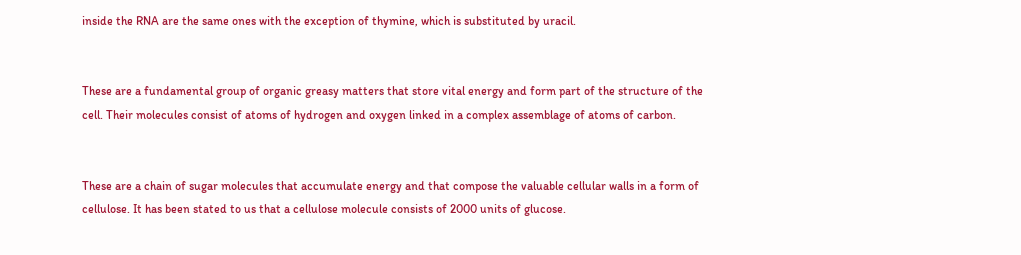inside the RNA are the same ones with the exception of thymine, which is substituted by uracil.


These are a fundamental group of organic greasy matters that store vital energy and form part of the structure of the cell. Their molecules consist of atoms of hydrogen and oxygen linked in a complex assemblage of atoms of carbon.


These are a chain of sugar molecules that accumulate energy and that compose the valuable cellular walls in a form of cellulose. It has been stated to us that a cellulose molecule consists of 2000 units of glucose.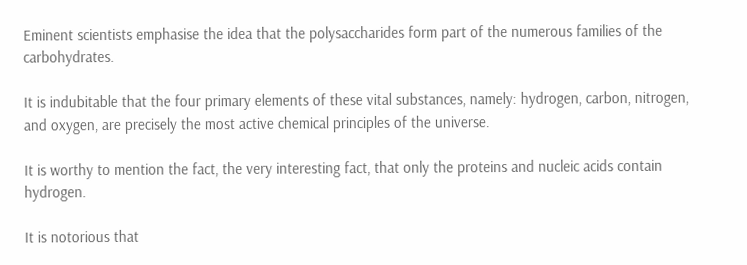Eminent scientists emphasise the idea that the polysaccharides form part of the numerous families of the carbohydrates.

It is indubitable that the four primary elements of these vital substances, namely: hydrogen, carbon, nitrogen, and oxygen, are precisely the most active chemical principles of the universe.

It is worthy to mention the fact, the very interesting fact, that only the proteins and nucleic acids contain hydrogen.

It is notorious that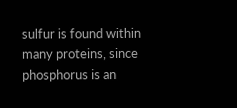sulfur is found within many proteins, since phosphorus is an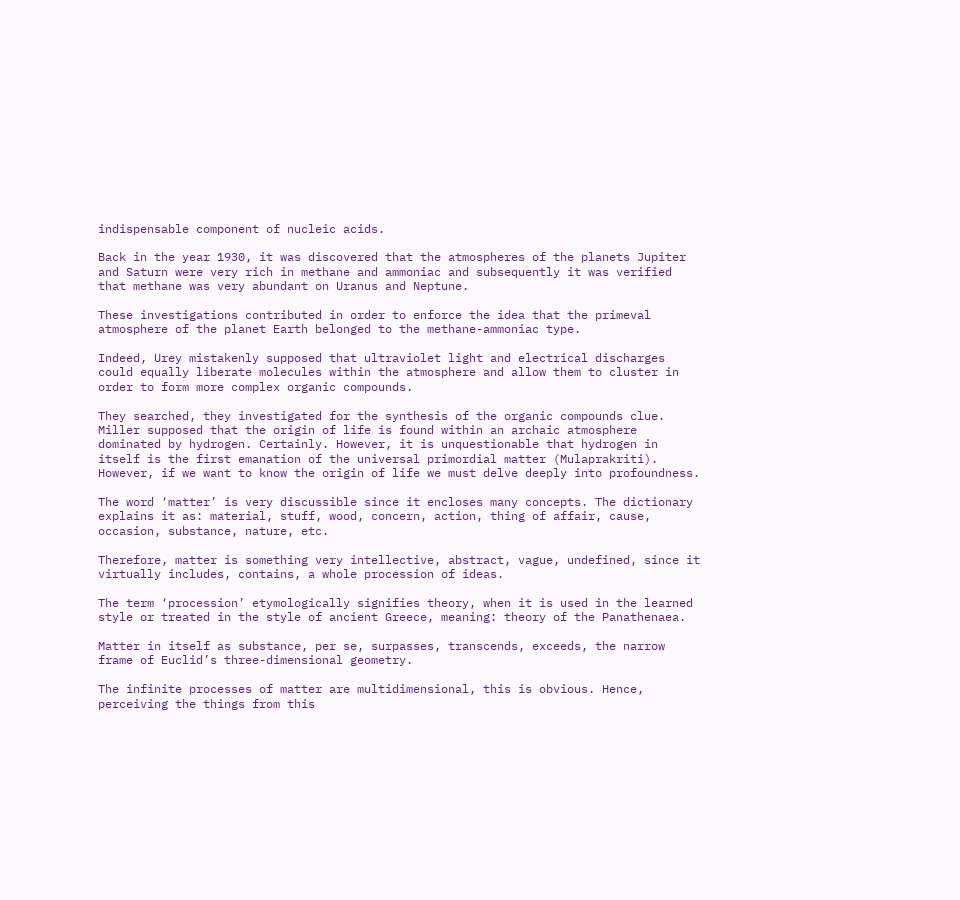indispensable component of nucleic acids.

Back in the year 1930, it was discovered that the atmospheres of the planets Jupiter and Saturn were very rich in methane and ammoniac and subsequently it was verified that methane was very abundant on Uranus and Neptune.

These investigations contributed in order to enforce the idea that the primeval atmosphere of the planet Earth belonged to the methane-ammoniac type.

Indeed, Urey mistakenly supposed that ultraviolet light and electrical discharges could equally liberate molecules within the atmosphere and allow them to cluster in order to form more complex organic compounds.

They searched, they investigated for the synthesis of the organic compounds clue. Miller supposed that the origin of life is found within an archaic atmosphere dominated by hydrogen. Certainly. However, it is unquestionable that hydrogen in itself is the first emanation of the universal primordial matter (Mulaprakriti). However, if we want to know the origin of life we must delve deeply into profoundness.

The word ‘matter’ is very discussible since it encloses many concepts. The dictionary explains it as: material, stuff, wood, concern, action, thing of affair, cause, occasion, substance, nature, etc.

Therefore, matter is something very intellective, abstract, vague, undefined, since it virtually includes, contains, a whole procession of ideas.

The term ‘procession’ etymologically signifies theory, when it is used in the learned style or treated in the style of ancient Greece, meaning: theory of the Panathenaea.

Matter in itself as substance, per se, surpasses, transcends, exceeds, the narrow frame of Euclid’s three-dimensional geometry.

The infinite processes of matter are multidimensional, this is obvious. Hence, perceiving the things from this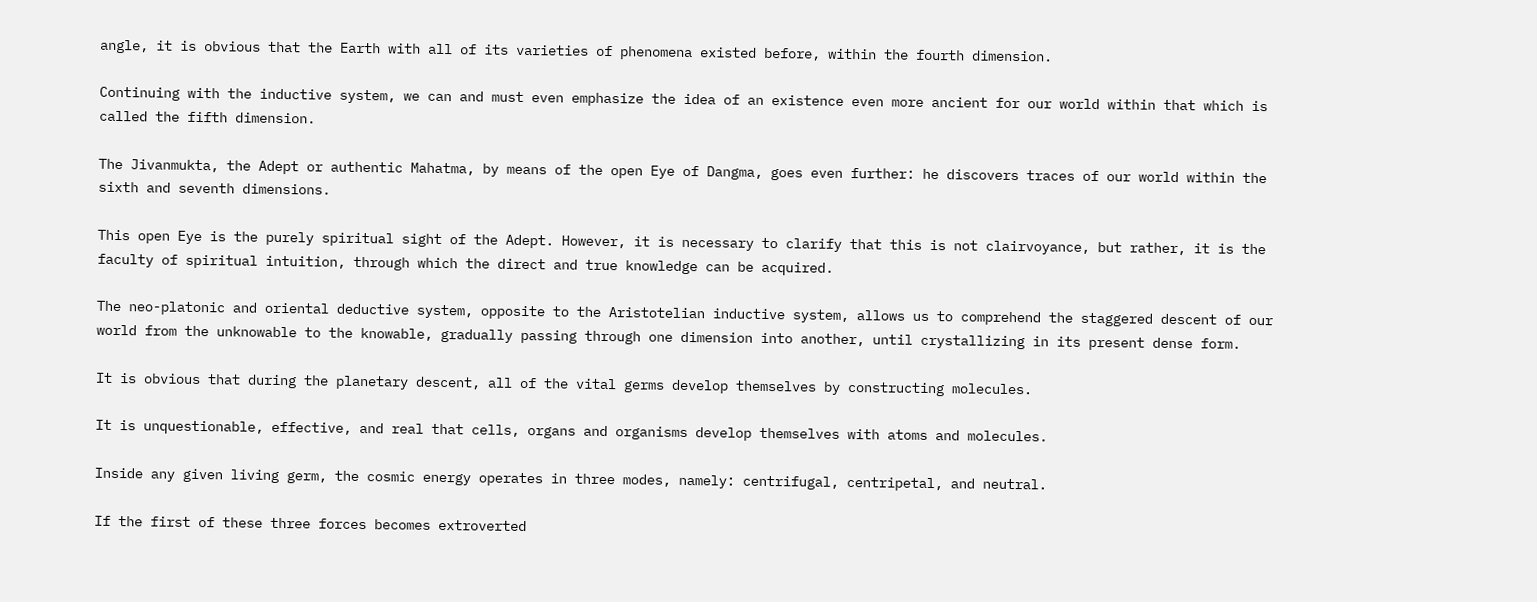angle, it is obvious that the Earth with all of its varieties of phenomena existed before, within the fourth dimension.

Continuing with the inductive system, we can and must even emphasize the idea of an existence even more ancient for our world within that which is called the fifth dimension.

The Jivanmukta, the Adept or authentic Mahatma, by means of the open Eye of Dangma, goes even further: he discovers traces of our world within the sixth and seventh dimensions.

This open Eye is the purely spiritual sight of the Adept. However, it is necessary to clarify that this is not clairvoyance, but rather, it is the faculty of spiritual intuition, through which the direct and true knowledge can be acquired.

The neo-platonic and oriental deductive system, opposite to the Aristotelian inductive system, allows us to comprehend the staggered descent of our world from the unknowable to the knowable, gradually passing through one dimension into another, until crystallizing in its present dense form.

It is obvious that during the planetary descent, all of the vital germs develop themselves by constructing molecules.

It is unquestionable, effective, and real that cells, organs and organisms develop themselves with atoms and molecules.

Inside any given living germ, the cosmic energy operates in three modes, namely: centrifugal, centripetal, and neutral.

If the first of these three forces becomes extroverted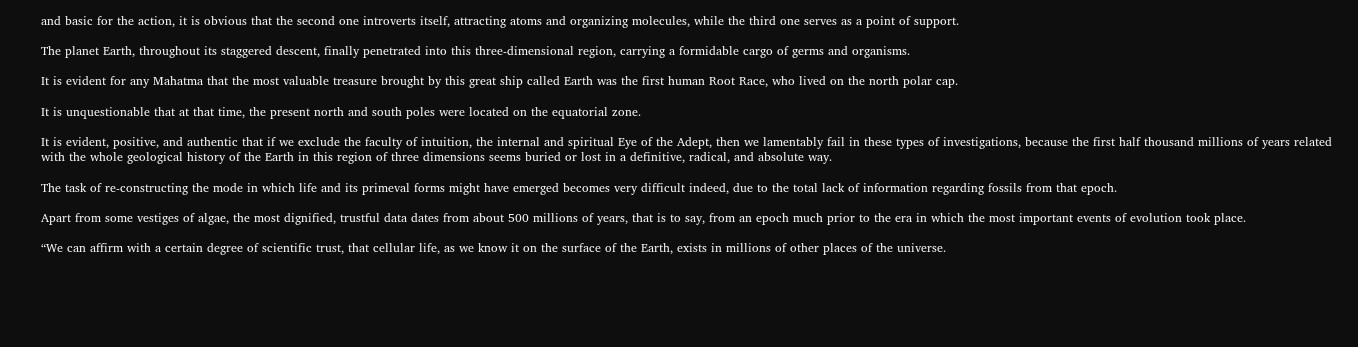and basic for the action, it is obvious that the second one introverts itself, attracting atoms and organizing molecules, while the third one serves as a point of support.

The planet Earth, throughout its staggered descent, finally penetrated into this three-dimensional region, carrying a formidable cargo of germs and organisms.

It is evident for any Mahatma that the most valuable treasure brought by this great ship called Earth was the first human Root Race, who lived on the north polar cap.

It is unquestionable that at that time, the present north and south poles were located on the equatorial zone.

It is evident, positive, and authentic that if we exclude the faculty of intuition, the internal and spiritual Eye of the Adept, then we lamentably fail in these types of investigations, because the first half thousand millions of years related with the whole geological history of the Earth in this region of three dimensions seems buried or lost in a definitive, radical, and absolute way.

The task of re-constructing the mode in which life and its primeval forms might have emerged becomes very difficult indeed, due to the total lack of information regarding fossils from that epoch.

Apart from some vestiges of algae, the most dignified, trustful data dates from about 500 millions of years, that is to say, from an epoch much prior to the era in which the most important events of evolution took place.

“We can affirm with a certain degree of scientific trust, that cellular life, as we know it on the surface of the Earth, exists in millions of other places of the universe.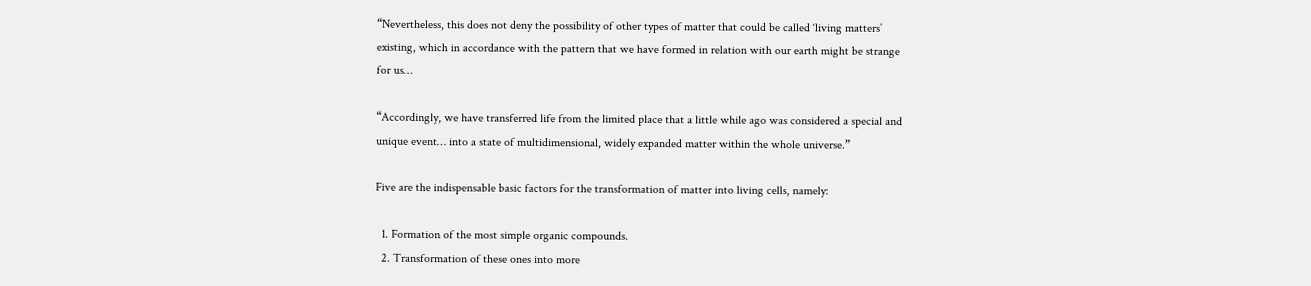“Nevertheless, this does not deny the possibility of other types of matter that could be called ‘living matters’ existing, which in accordance with the pattern that we have formed in relation with our earth might be strange for us…

“Accordingly, we have transferred life from the limited place that a little while ago was considered a special and unique event… into a state of multidimensional, widely expanded matter within the whole universe.”

Five are the indispensable basic factors for the transformation of matter into living cells, namely:

  1. Formation of the most simple organic compounds.
  2. Transformation of these ones into more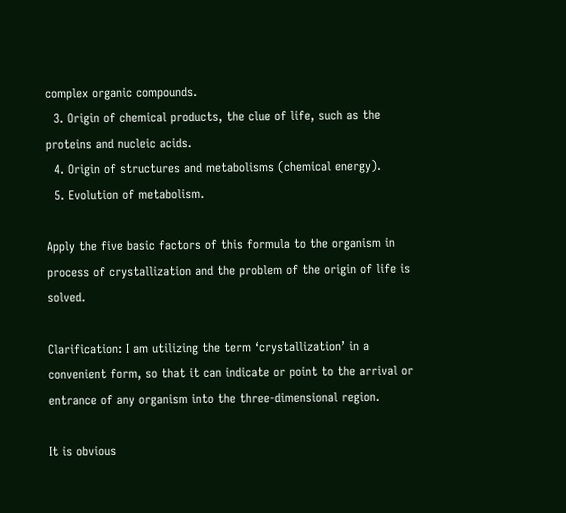complex organic compounds.
  3. Origin of chemical products, the clue of life, such as the proteins and nucleic acids.
  4. Origin of structures and metabolisms (chemical energy).
  5. Evolution of metabolism.

Apply the five basic factors of this formula to the organism in process of crystallization and the problem of the origin of life is solved.

Clarification: I am utilizing the term ‘crystallization’ in a convenient form, so that it can indicate or point to the arrival or entrance of any organism into the three-dimensional region.

It is obvious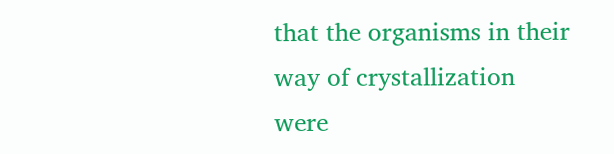that the organisms in their way of crystallization were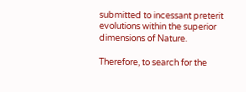submitted to incessant preterit evolutions within the superior dimensions of Nature.

Therefore, to search for the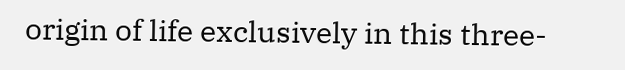origin of life exclusively in this three-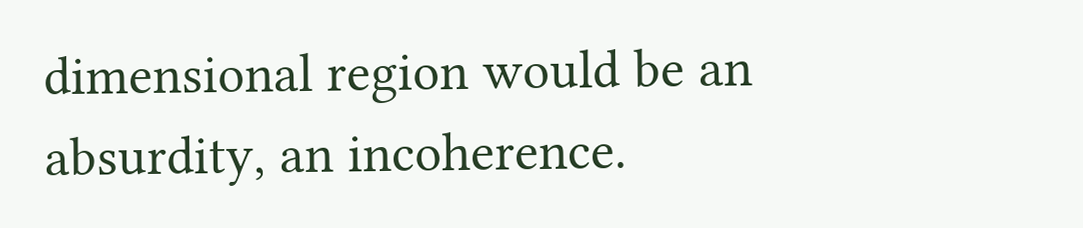dimensional region would be an absurdity, an incoherence.